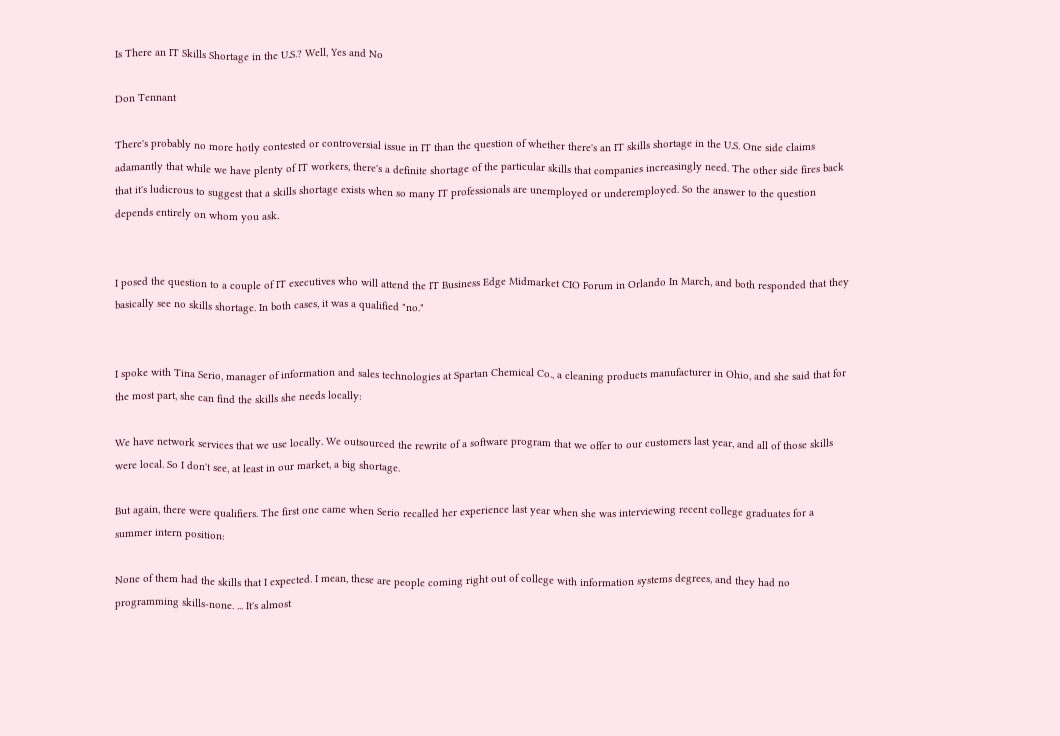Is There an IT Skills Shortage in the U.S.? Well, Yes and No

Don Tennant

There's probably no more hotly contested or controversial issue in IT than the question of whether there's an IT skills shortage in the U.S. One side claims adamantly that while we have plenty of IT workers, there's a definite shortage of the particular skills that companies increasingly need. The other side fires back that it's ludicrous to suggest that a skills shortage exists when so many IT professionals are unemployed or underemployed. So the answer to the question depends entirely on whom you ask.


I posed the question to a couple of IT executives who will attend the IT Business Edge Midmarket CIO Forum in Orlando In March, and both responded that they basically see no skills shortage. In both cases, it was a qualified "no."


I spoke with Tina Serio, manager of information and sales technologies at Spartan Chemical Co., a cleaning products manufacturer in Ohio, and she said that for the most part, she can find the skills she needs locally:

We have network services that we use locally. We outsourced the rewrite of a software program that we offer to our customers last year, and all of those skills were local. So I don't see, at least in our market, a big shortage.

But again, there were qualifiers. The first one came when Serio recalled her experience last year when she was interviewing recent college graduates for a summer intern position:

None of them had the skills that I expected. I mean, these are people coming right out of college with information systems degrees, and they had no programming skills-none. ... It's almost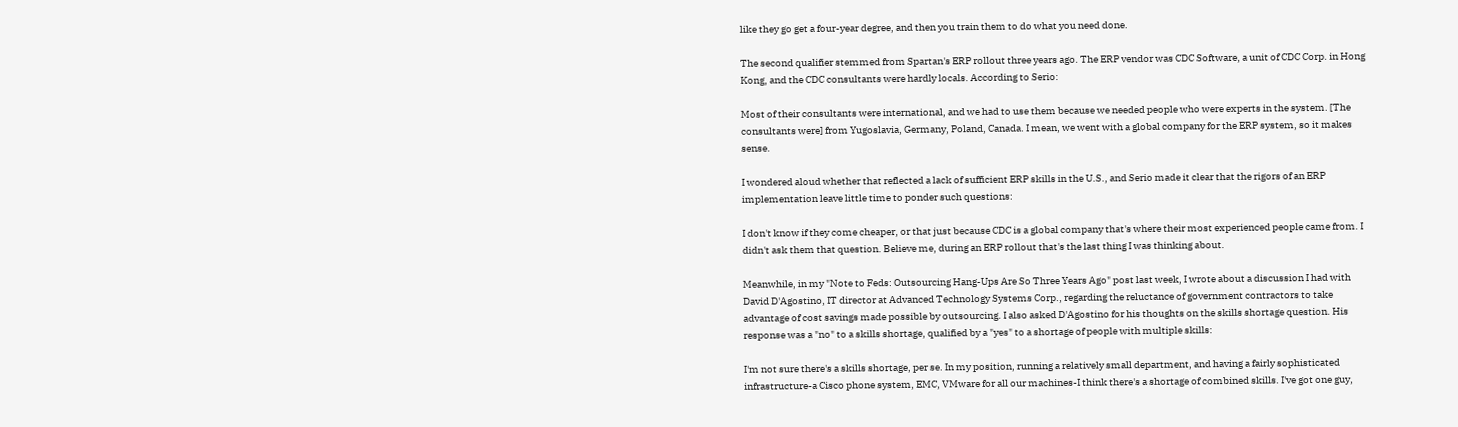like they go get a four-year degree, and then you train them to do what you need done.

The second qualifier stemmed from Spartan's ERP rollout three years ago. The ERP vendor was CDC Software, a unit of CDC Corp. in Hong Kong, and the CDC consultants were hardly locals. According to Serio:

Most of their consultants were international, and we had to use them because we needed people who were experts in the system. [The consultants were] from Yugoslavia, Germany, Poland, Canada. I mean, we went with a global company for the ERP system, so it makes sense.

I wondered aloud whether that reflected a lack of sufficient ERP skills in the U.S., and Serio made it clear that the rigors of an ERP implementation leave little time to ponder such questions:

I don't know if they come cheaper, or that just because CDC is a global company that's where their most experienced people came from. I didn't ask them that question. Believe me, during an ERP rollout that's the last thing I was thinking about.

Meanwhile, in my "Note to Feds: Outsourcing Hang-Ups Are So Three Years Ago" post last week, I wrote about a discussion I had with David D'Agostino, IT director at Advanced Technology Systems Corp., regarding the reluctance of government contractors to take advantage of cost savings made possible by outsourcing. I also asked D'Agostino for his thoughts on the skills shortage question. His response was a "no" to a skills shortage, qualified by a "yes" to a shortage of people with multiple skills:

I'm not sure there's a skills shortage, per se. In my position, running a relatively small department, and having a fairly sophisticated infrastructure-a Cisco phone system, EMC, VMware for all our machines-I think there's a shortage of combined skills. I've got one guy,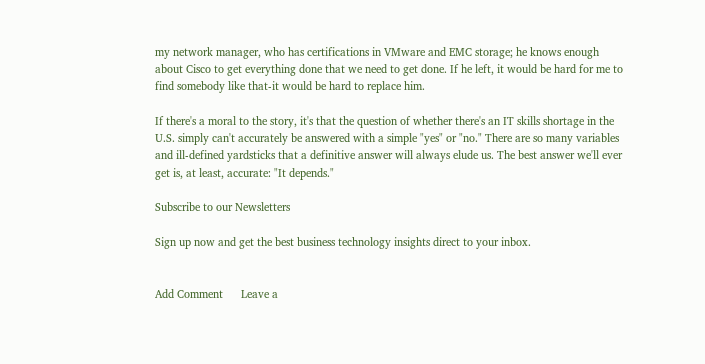my network manager, who has certifications in VMware and EMC storage; he knows enough about Cisco to get everything done that we need to get done. If he left, it would be hard for me to find somebody like that-it would be hard to replace him.

If there's a moral to the story, it's that the question of whether there's an IT skills shortage in the U.S. simply can't accurately be answered with a simple "yes" or "no." There are so many variables and ill-defined yardsticks that a definitive answer will always elude us. The best answer we'll ever get is, at least, accurate: "It depends."

Subscribe to our Newsletters

Sign up now and get the best business technology insights direct to your inbox.


Add Comment      Leave a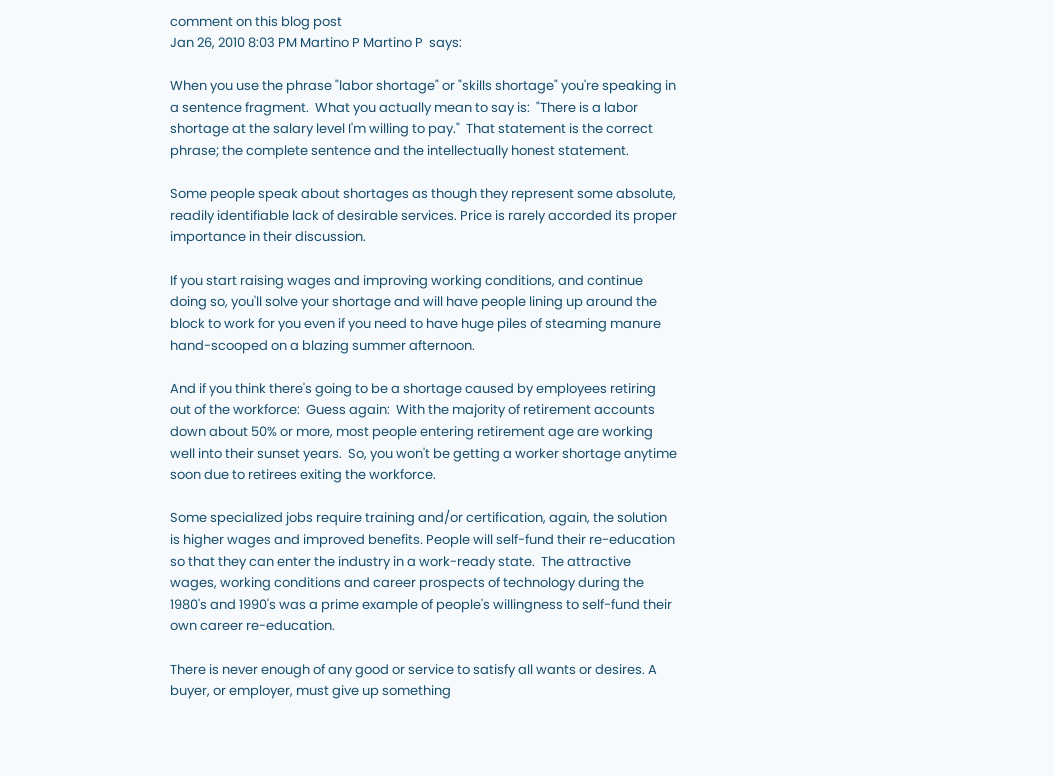comment on this blog post
Jan 26, 2010 8:03 PM Martino P Martino P  says:

When you use the phrase "labor shortage" or "skills shortage" you're speaking in a sentence fragment.  What you actually mean to say is:  "There is a labor shortage at the salary level I'm willing to pay."  That statement is the correct phrase; the complete sentence and the intellectually honest statement.

Some people speak about shortages as though they represent some absolute, readily identifiable lack of desirable services. Price is rarely accorded its proper importance in their discussion.

If you start raising wages and improving working conditions, and continue doing so, you'll solve your shortage and will have people lining up around the block to work for you even if you need to have huge piles of steaming manure hand-scooped on a blazing summer afternoon.

And if you think there's going to be a shortage caused by employees retiring out of the workforce:  Guess again:  With the majority of retirement accounts down about 50% or more, most people entering retirement age are working well into their sunset years.  So, you won't be getting a worker shortage anytime soon due to retirees exiting the workforce.

Some specialized jobs require training and/or certification, again, the solution is higher wages and improved benefits. People will self-fund their re-education so that they can enter the industry in a work-ready state.  The attractive wages, working conditions and career prospects of technology during the 1980's and 1990's was a prime example of people's willingness to self-fund their own career re-education.

There is never enough of any good or service to satisfy all wants or desires. A buyer, or employer, must give up something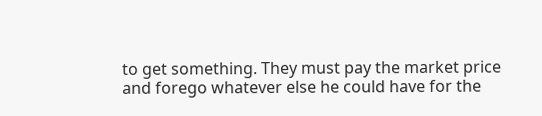to get something. They must pay the market price and forego whatever else he could have for the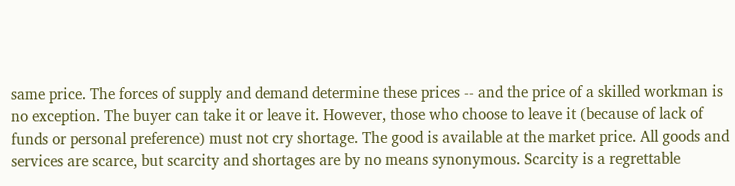same price. The forces of supply and demand determine these prices -- and the price of a skilled workman is no exception. The buyer can take it or leave it. However, those who choose to leave it (because of lack of funds or personal preference) must not cry shortage. The good is available at the market price. All goods and services are scarce, but scarcity and shortages are by no means synonymous. Scarcity is a regrettable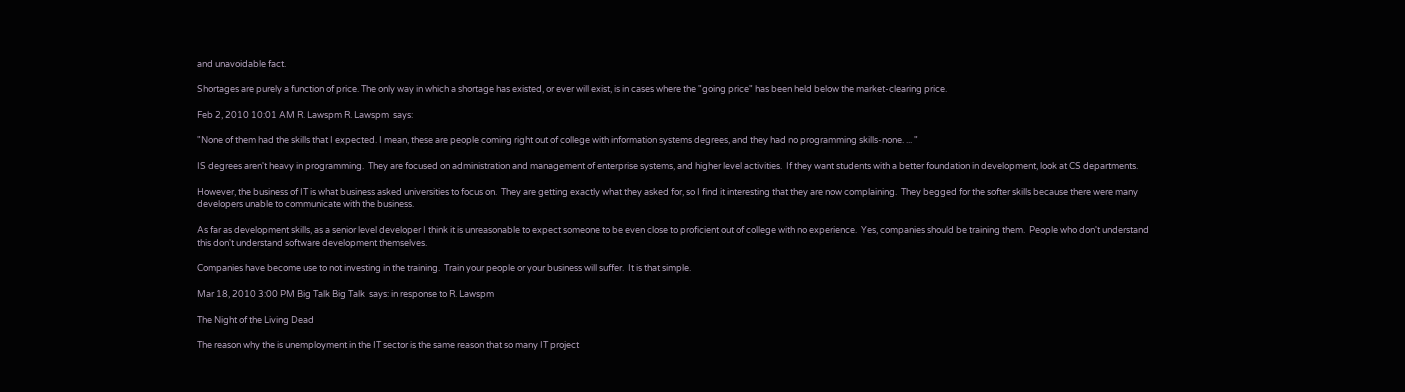and unavoidable fact.

Shortages are purely a function of price. The only way in which a shortage has existed, or ever will exist, is in cases where the "going price" has been held below the market-clearing price.

Feb 2, 2010 10:01 AM R. Lawspm R. Lawspm  says:

"None of them had the skills that I expected. I mean, these are people coming right out of college with information systems degrees, and they had no programming skills-none. ... "

IS degrees aren't heavy in programming.  They are focused on administration and management of enterprise systems, and higher level activities.  If they want students with a better foundation in development, look at CS departments.

However, the business of IT is what business asked universities to focus on.  They are getting exactly what they asked for, so I find it interesting that they are now complaining.  They begged for the softer skills because there were many developers unable to communicate with the business.

As far as development skills, as a senior level developer I think it is unreasonable to expect someone to be even close to proficient out of college with no experience.  Yes, companies should be training them.  People who don't understand this don't understand software development themselves.

Companies have become use to not investing in the training.  Train your people or your business will suffer.  It is that simple.

Mar 18, 2010 3:00 PM Big Talk Big Talk  says: in response to R. Lawspm

The Night of the Living Dead

The reason why the is unemployment in the IT sector is the same reason that so many IT project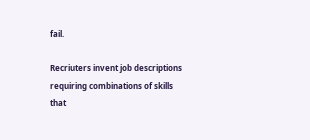fail.

Recriuters invent job descriptions requiring combinations of skills that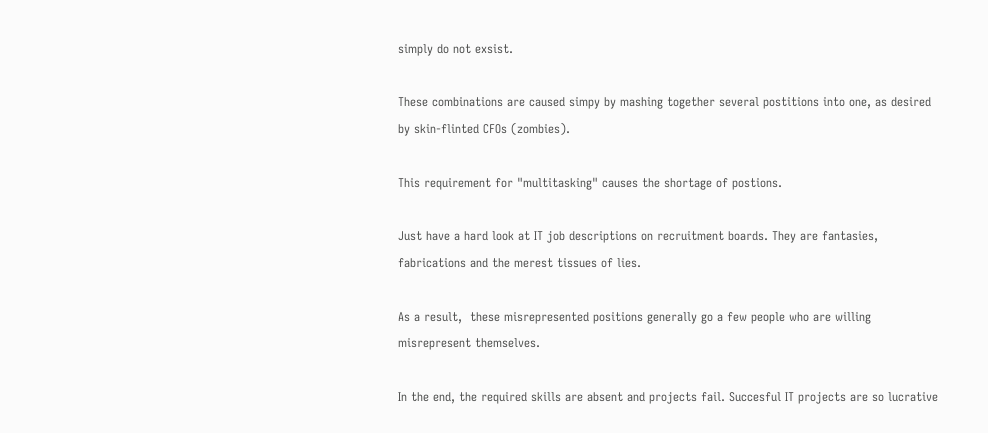simply do not exsist.

These combinations are caused simpy by mashing together several postitions into one, as desired by skin-flinted CFOs (zombies).

This requirement for "multitasking" causes the shortage of postions.

Just have a hard look at IT job descriptions on recruitment boards. They are fantasies, fabrications and the merest tissues of lies.

As a result,  these misrepresented positions generally go a few people who are willing misrepresent themselves.

In the end, the required skills are absent and projects fail. Succesful IT projects are so lucrative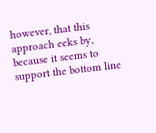however, that this approach eeks by, because it seems to support the bottom line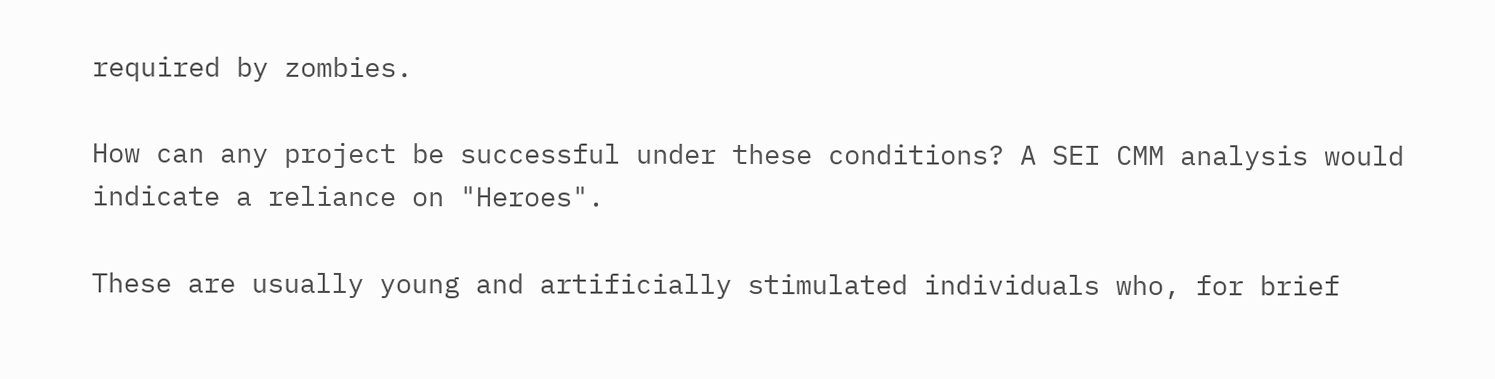required by zombies.

How can any project be successful under these conditions? A SEI CMM analysis would indicate a reliance on "Heroes".

These are usually young and artificially stimulated individuals who, for brief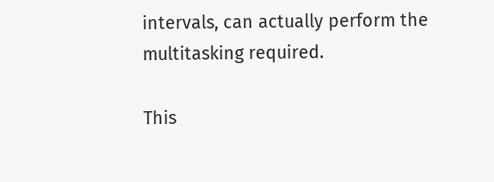intervals, can actually perform the multitasking required.

This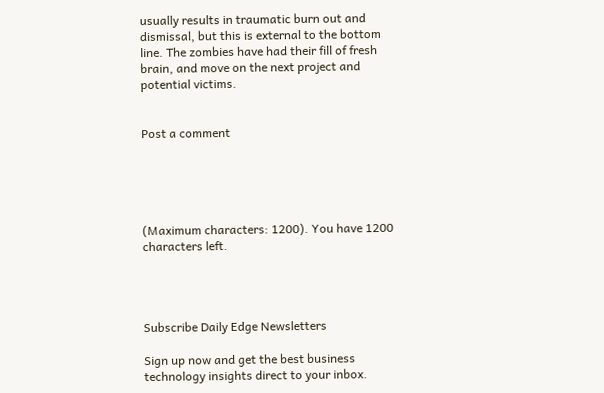usually results in traumatic burn out and dismissal, but this is external to the bottom line. The zombies have had their fill of fresh brain, and move on the next project and potential victims.


Post a comment





(Maximum characters: 1200). You have 1200 characters left.




Subscribe Daily Edge Newsletters

Sign up now and get the best business technology insights direct to your inbox.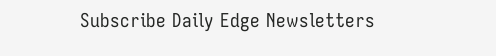Subscribe Daily Edge Newsletters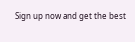Sign up now and get the best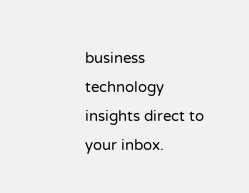business technology insights direct to your inbox.